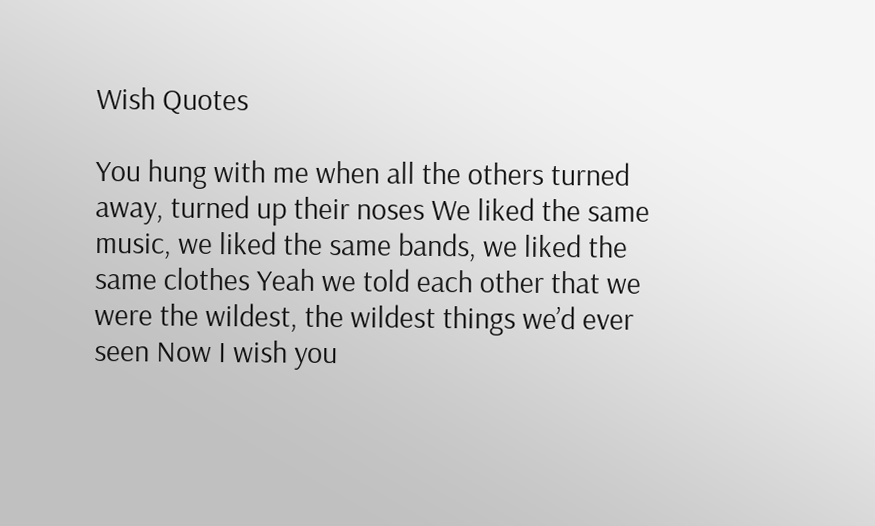Wish Quotes

You hung with me when all the others turned away, turned up their noses We liked the same music, we liked the same bands, we liked the same clothes Yeah we told each other that we were the wildest, the wildest things we’d ever seen Now I wish you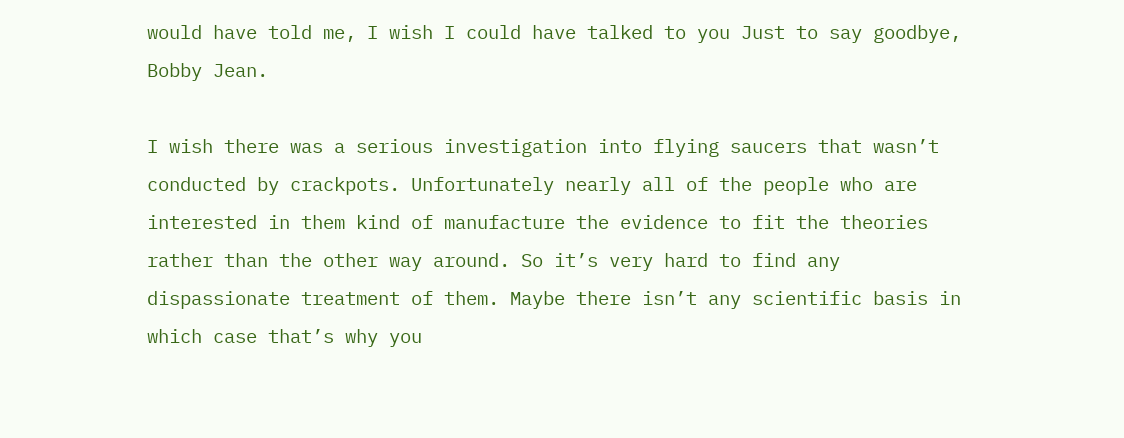would have told me, I wish I could have talked to you Just to say goodbye, Bobby Jean.

I wish there was a serious investigation into flying saucers that wasn’t conducted by crackpots. Unfortunately nearly all of the people who are interested in them kind of manufacture the evidence to fit the theories rather than the other way around. So it’s very hard to find any dispassionate treatment of them. Maybe there isn’t any scientific basis in which case that’s why you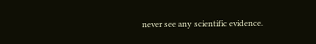never see any scientific evidence.